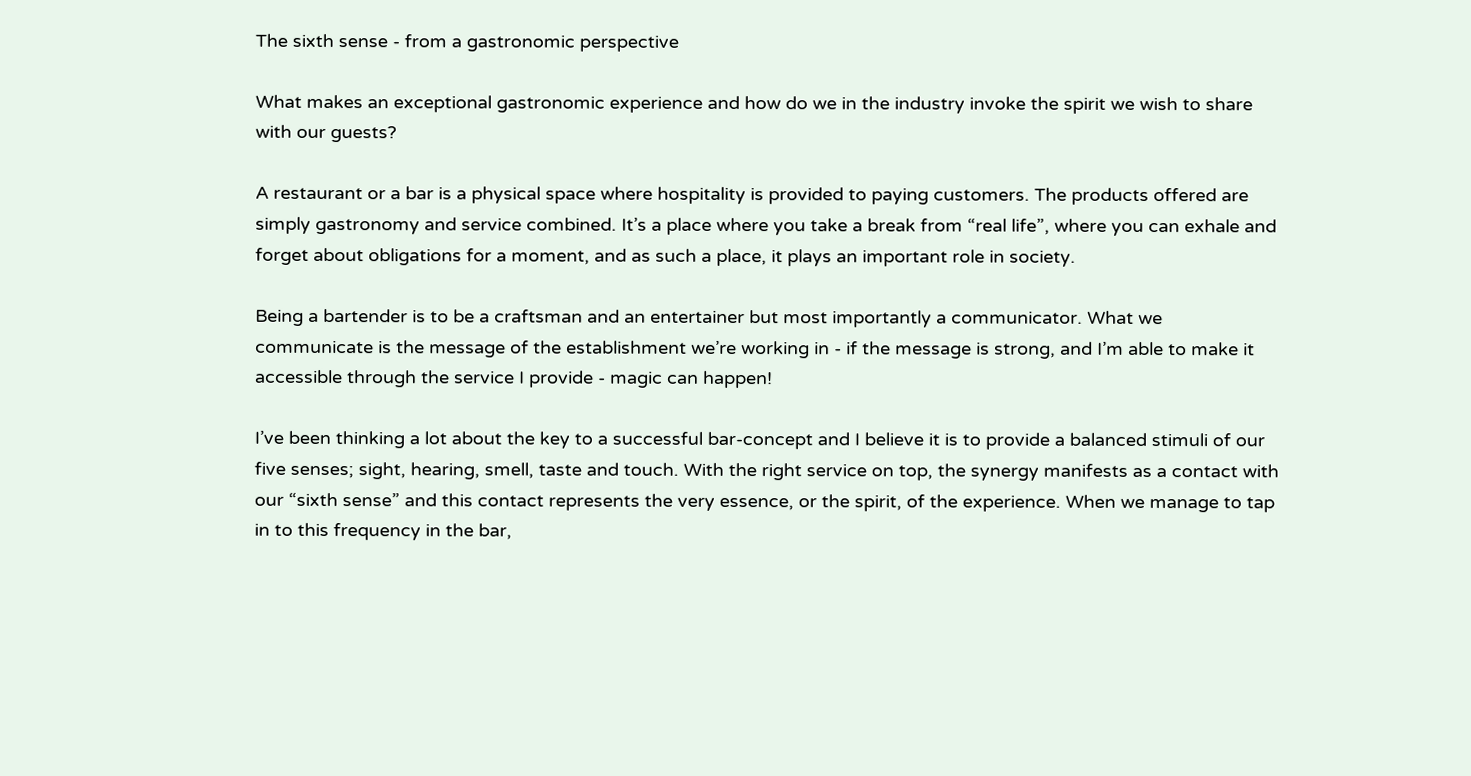The sixth sense - from a gastronomic perspective

What makes an exceptional gastronomic experience and how do we in the industry invoke the spirit we wish to share with our guests?

A restaurant or a bar is a physical space where hospitality is provided to paying customers. The products offered are simply gastronomy and service combined. It’s a place where you take a break from “real life”, where you can exhale and forget about obligations for a moment, and as such a place, it plays an important role in society.

Being a bartender is to be a craftsman and an entertainer but most importantly a communicator. What we communicate is the message of the establishment we’re working in - if the message is strong, and I’m able to make it accessible through the service I provide - magic can happen!

I’ve been thinking a lot about the key to a successful bar-concept and I believe it is to provide a balanced stimuli of our five senses; sight, hearing, smell, taste and touch. With the right service on top, the synergy manifests as a contact with our “sixth sense” and this contact represents the very essence, or the spirit, of the experience. When we manage to tap in to this frequency in the bar,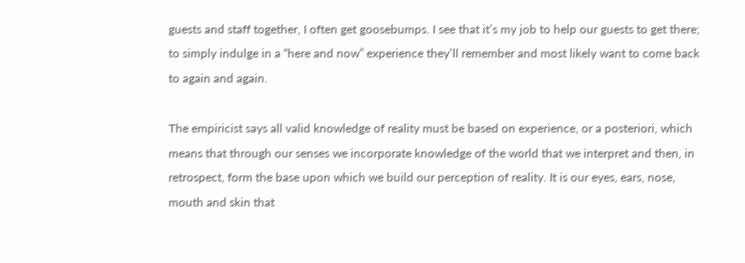guests and staff together, I often get goosebumps. I see that it’s my job to help our guests to get there; to simply indulge in a “here and now” experience they’ll remember and most likely want to come back to again and again.

The empiricist says all valid knowledge of reality must be based on experience, or a posteriori, which means that through our senses we incorporate knowledge of the world that we interpret and then, in retrospect, form the base upon which we build our perception of reality. It is our eyes, ears, nose, mouth and skin that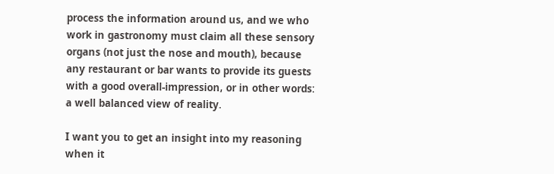process the information around us, and we who work in gastronomy must claim all these sensory organs (not just the nose and mouth), because any restaurant or bar wants to provide its guests with a good overall-impression, or in other words: a well balanced view of reality.

I want you to get an insight into my reasoning when it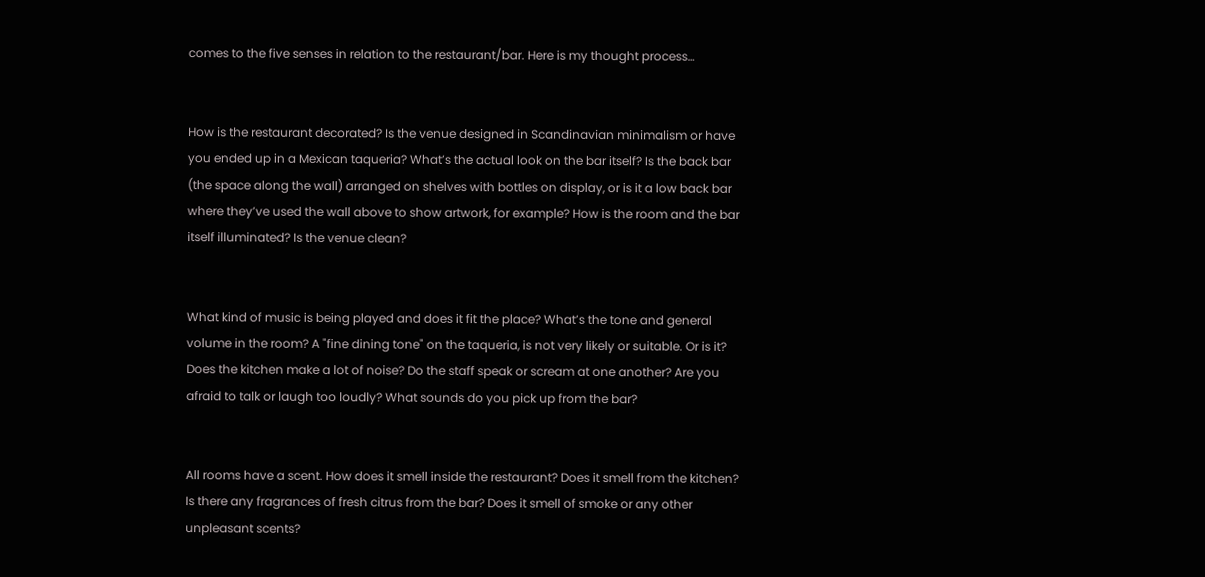comes to the five senses in relation to the restaurant/bar. Here is my thought process…


How is the restaurant decorated? Is the venue designed in Scandinavian minimalism or have you ended up in a Mexican taqueria? What’s the actual look on the bar itself? Is the back bar (the space along the wall) arranged on shelves with bottles on display, or is it a low back bar where they’ve used the wall above to show artwork, for example? How is the room and the bar itself illuminated? Is the venue clean?


What kind of music is being played and does it fit the place? What’s the tone and general volume in the room? A "fine dining tone" on the taqueria, is not very likely or suitable. Or is it? Does the kitchen make a lot of noise? Do the staff speak or scream at one another? Are you afraid to talk or laugh too loudly? What sounds do you pick up from the bar?


All rooms have a scent. How does it smell inside the restaurant? Does it smell from the kitchen? Is there any fragrances of fresh citrus from the bar? Does it smell of smoke or any other unpleasant scents?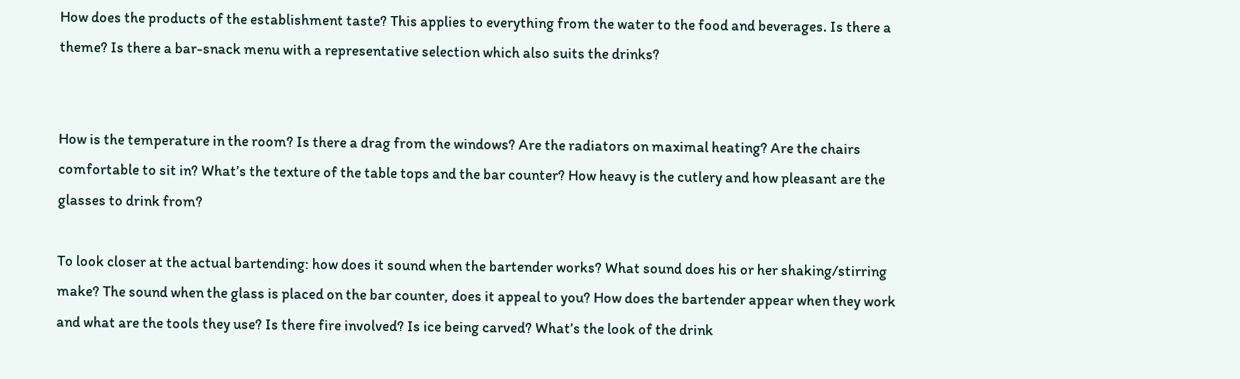How does the products of the establishment taste? This applies to everything from the water to the food and beverages. Is there a theme? Is there a bar-snack menu with a representative selection which also suits the drinks?


How is the temperature in the room? Is there a drag from the windows? Are the radiators on maximal heating? Are the chairs comfortable to sit in? What’s the texture of the table tops and the bar counter? How heavy is the cutlery and how pleasant are the glasses to drink from?

To look closer at the actual bartending: how does it sound when the bartender works? What sound does his or her shaking/stirring make? The sound when the glass is placed on the bar counter, does it appeal to you? How does the bartender appear when they work and what are the tools they use? Is there fire involved? Is ice being carved? What’s the look of the drink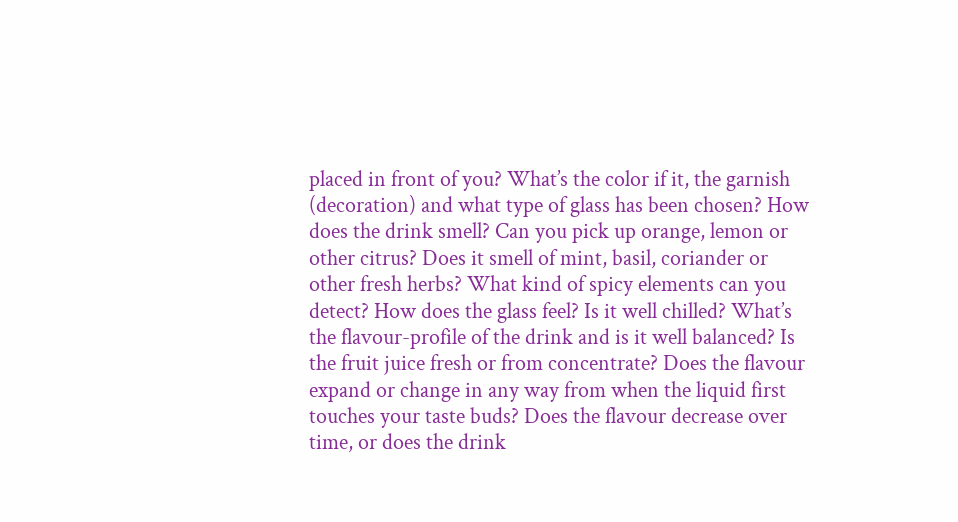placed in front of you? What’s the color if it, the garnish (decoration) and what type of glass has been chosen? How does the drink smell? Can you pick up orange, lemon or other citrus? Does it smell of mint, basil, coriander or other fresh herbs? What kind of spicy elements can you detect? How does the glass feel? Is it well chilled? What’s the flavour-profile of the drink and is it well balanced? Is the fruit juice fresh or from concentrate? Does the flavour expand or change in any way from when the liquid first touches your taste buds? Does the flavour decrease over time, or does the drink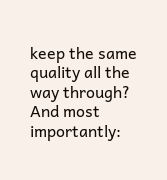keep the same quality all the way through? And most importantly: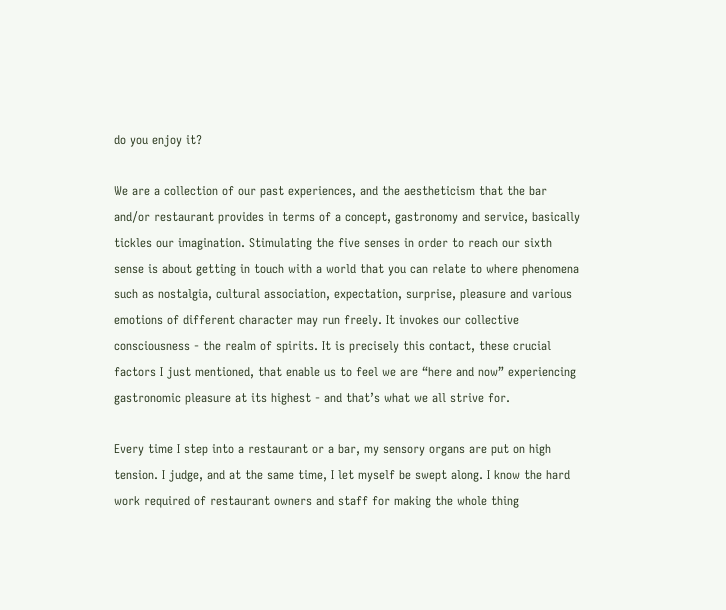do you enjoy it?

We are a collection of our past experiences, and the aestheticism that the bar and/or restaurant provides in terms of a concept, gastronomy and service, basically tickles our imagination. Stimulating the five senses in order to reach our sixth sense is about getting in touch with a world that you can relate to where phenomena such as nostalgia, cultural association, expectation, surprise, pleasure and various emotions of different character may run freely. It invokes our collective consciousness - the realm of spirits. It is precisely this contact, these crucial factors I just mentioned, that enable us to feel we are “here and now” experiencing gastronomic pleasure at its highest - and that’s what we all strive for.

Every time I step into a restaurant or a bar, my sensory organs are put on high tension. I judge, and at the same time, I let myself be swept along. I know the hard work required of restaurant owners and staff for making the whole thing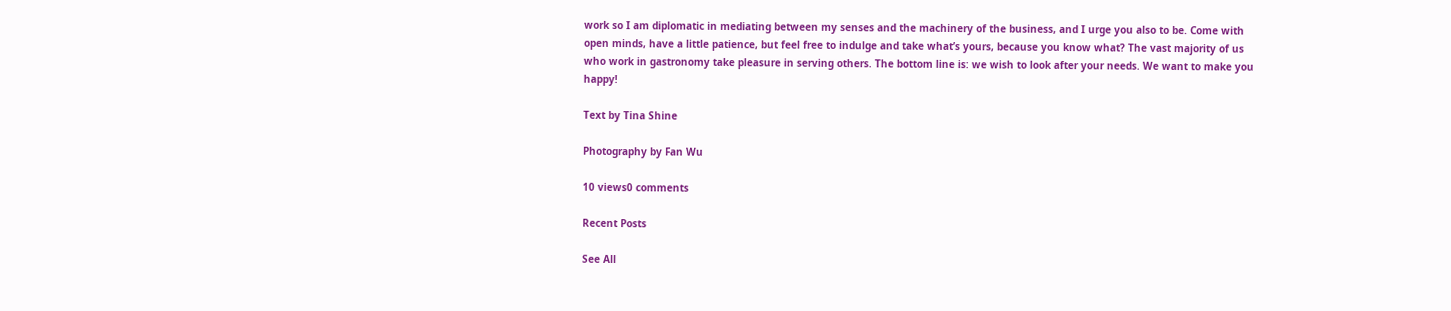work so I am diplomatic in mediating between my senses and the machinery of the business, and I urge you also to be. Come with open minds, have a little patience, but feel free to indulge and take what’s yours, because you know what? The vast majority of us who work in gastronomy take pleasure in serving others. The bottom line is: we wish to look after your needs. We want to make you happy!

Text by Tina Shine

Photography by Fan Wu

10 views0 comments

Recent Posts

See All